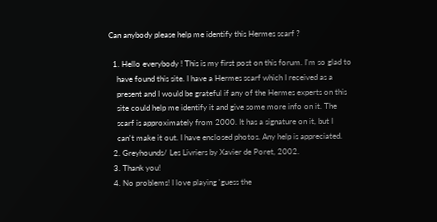Can anybody please help me identify this Hermes scarf ?

  1. Hello everybody ! This is my first post on this forum. I'm so glad to
    have found this site. I have a Hermes scarf which I received as a
    present and I would be grateful if any of the Hermes experts on this
    site could help me identify it and give some more info on it. The
    scarf is approximately from 2000. It has a signature on it, but I
    can't make it out. I have enclosed photos. Any help is appreciated.
  2. Greyhounds/ Les Livriers by Xavier de Poret, 2002.
  3. Thank you!
  4. No problems! I love playing 'guess the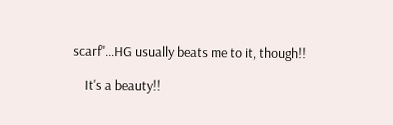scarf"...HG usually beats me to it, though!!

    It's a beauty!!